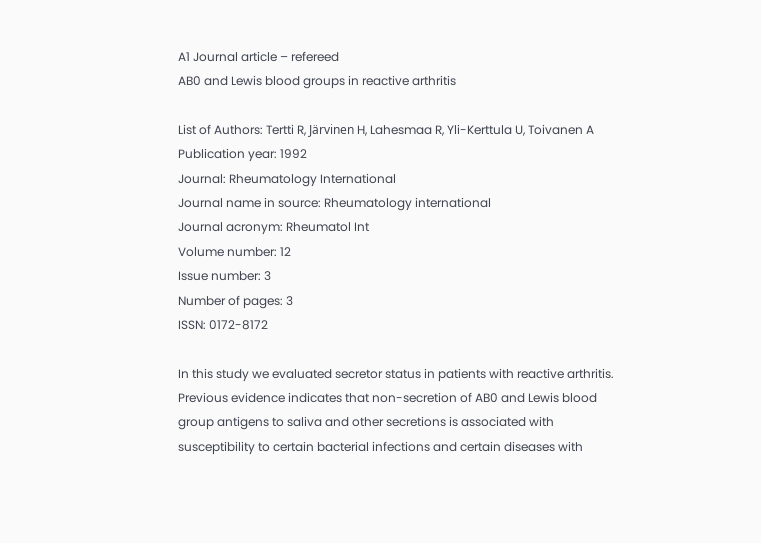A1 Journal article – refereed
AB0 and Lewis blood groups in reactive arthritis

List of Authors: Tertti R, Järvinen H, Lahesmaa R, Yli-Kerttula U, Toivanen A
Publication year: 1992
Journal: Rheumatology International
Journal name in source: Rheumatology international
Journal acronym: Rheumatol Int
Volume number: 12
Issue number: 3
Number of pages: 3
ISSN: 0172-8172

In this study we evaluated secretor status in patients with reactive arthritis. Previous evidence indicates that non-secretion of AB0 and Lewis blood group antigens to saliva and other secretions is associated with susceptibility to certain bacterial infections and certain diseases with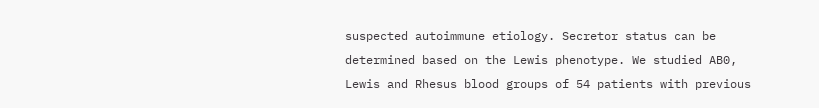suspected autoimmune etiology. Secretor status can be determined based on the Lewis phenotype. We studied AB0, Lewis and Rhesus blood groups of 54 patients with previous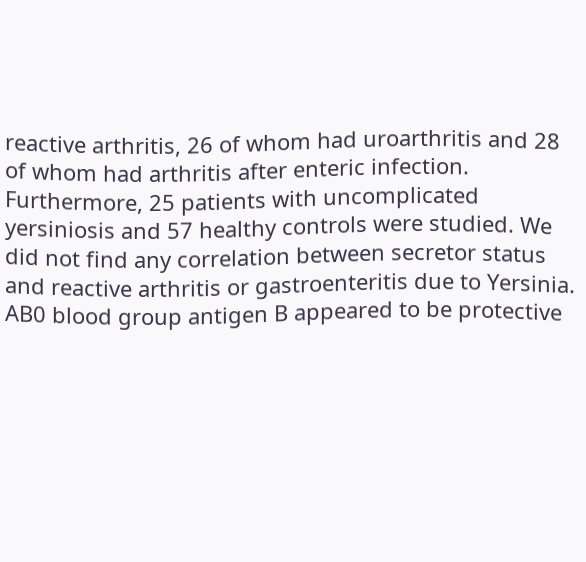reactive arthritis, 26 of whom had uroarthritis and 28 of whom had arthritis after enteric infection. Furthermore, 25 patients with uncomplicated yersiniosis and 57 healthy controls were studied. We did not find any correlation between secretor status and reactive arthritis or gastroenteritis due to Yersinia. AB0 blood group antigen B appeared to be protective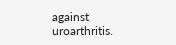against uroarthritis.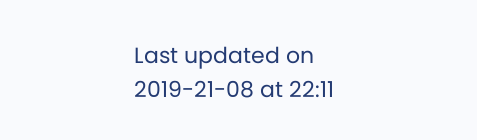Last updated on 2019-21-08 at 22:11